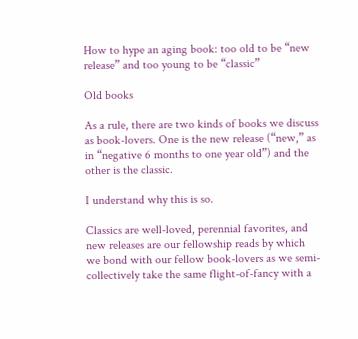How to hype an aging book: too old to be “new release” and too young to be “classic”

Old books

As a rule, there are two kinds of books we discuss as book-lovers. One is the new release (“new,” as in “negative 6 months to one year old”) and the other is the classic.

I understand why this is so.

Classics are well-loved, perennial favorites, and new releases are our fellowship reads by which we bond with our fellow book-lovers as we semi-collectively take the same flight-of-fancy with a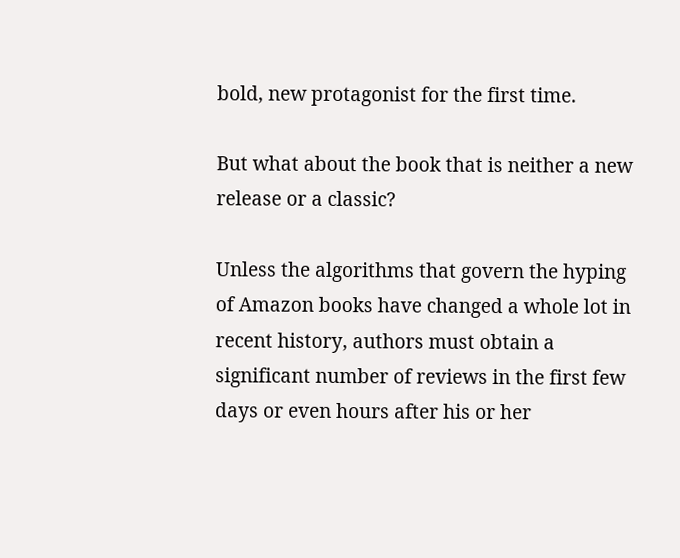bold, new protagonist for the first time.

But what about the book that is neither a new release or a classic?

Unless the algorithms that govern the hyping of Amazon books have changed a whole lot in recent history, authors must obtain a significant number of reviews in the first few days or even hours after his or her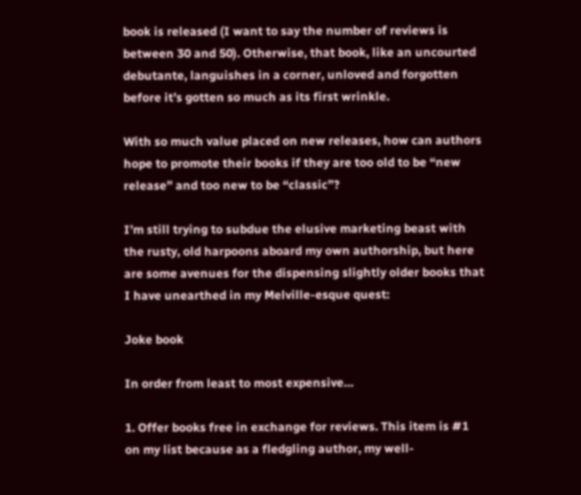book is released (I want to say the number of reviews is between 30 and 50). Otherwise, that book, like an uncourted debutante, languishes in a corner, unloved and forgotten before it’s gotten so much as its first wrinkle.

With so much value placed on new releases, how can authors hope to promote their books if they are too old to be “new release” and too new to be “classic”?

I’m still trying to subdue the elusive marketing beast with the rusty, old harpoons aboard my own authorship, but here are some avenues for the dispensing slightly older books that I have unearthed in my Melville-esque quest:

Joke book

In order from least to most expensive…

1. Offer books free in exchange for reviews. This item is #1 on my list because as a fledgling author, my well-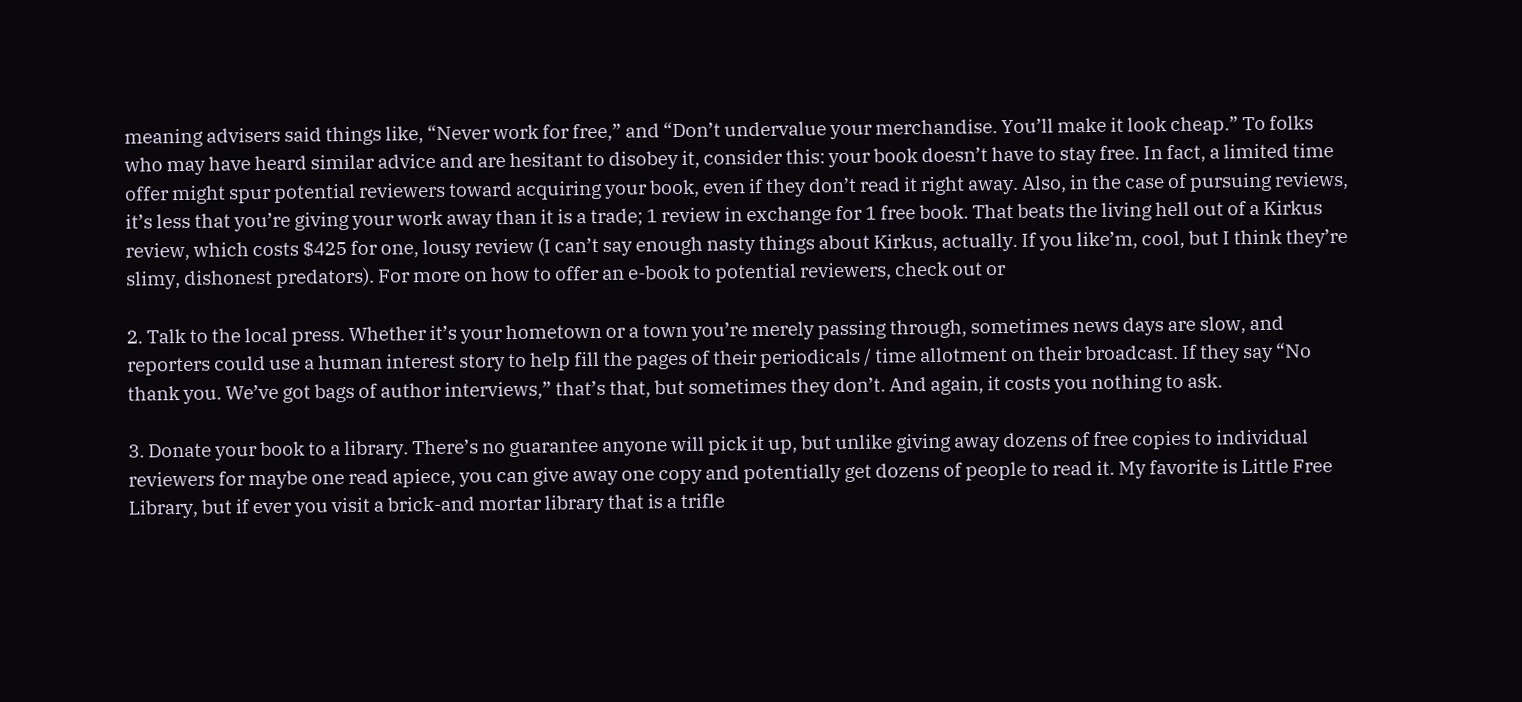meaning advisers said things like, “Never work for free,” and “Don’t undervalue your merchandise. You’ll make it look cheap.” To folks who may have heard similar advice and are hesitant to disobey it, consider this: your book doesn’t have to stay free. In fact, a limited time offer might spur potential reviewers toward acquiring your book, even if they don’t read it right away. Also, in the case of pursuing reviews, it’s less that you’re giving your work away than it is a trade; 1 review in exchange for 1 free book. That beats the living hell out of a Kirkus review, which costs $425 for one, lousy review (I can’t say enough nasty things about Kirkus, actually. If you like’m, cool, but I think they’re slimy, dishonest predators). For more on how to offer an e-book to potential reviewers, check out or

2. Talk to the local press. Whether it’s your hometown or a town you’re merely passing through, sometimes news days are slow, and reporters could use a human interest story to help fill the pages of their periodicals / time allotment on their broadcast. If they say “No thank you. We’ve got bags of author interviews,” that’s that, but sometimes they don’t. And again, it costs you nothing to ask.

3. Donate your book to a library. There’s no guarantee anyone will pick it up, but unlike giving away dozens of free copies to individual reviewers for maybe one read apiece, you can give away one copy and potentially get dozens of people to read it. My favorite is Little Free Library, but if ever you visit a brick-and mortar library that is a trifle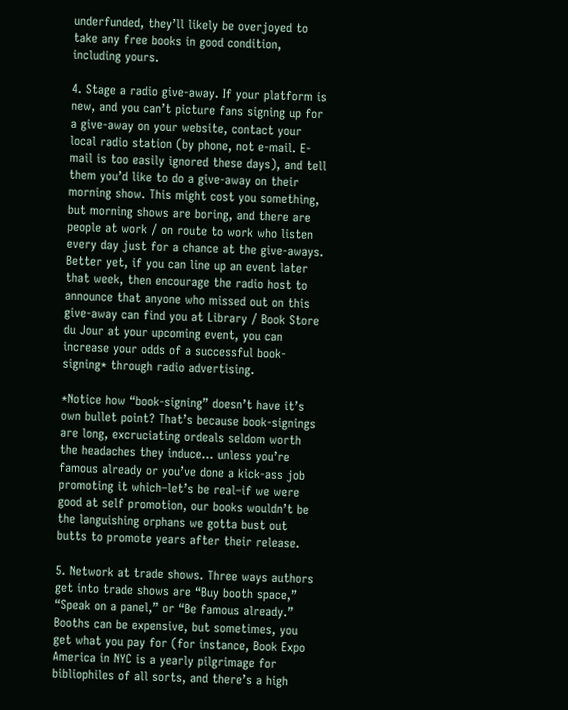underfunded, they’ll likely be overjoyed to take any free books in good condition, including yours.

4. Stage a radio give-away. If your platform is new, and you can’t picture fans signing up for a give-away on your website, contact your local radio station (by phone, not e-mail. E-mail is too easily ignored these days), and tell them you’d like to do a give-away on their morning show. This might cost you something, but morning shows are boring, and there are people at work / on route to work who listen every day just for a chance at the give-aways. Better yet, if you can line up an event later that week, then encourage the radio host to announce that anyone who missed out on this give-away can find you at Library / Book Store du Jour at your upcoming event, you can increase your odds of a successful book-signing* through radio advertising.

*Notice how “book-signing” doesn’t have it’s own bullet point? That’s because book-signings are long, excruciating ordeals seldom worth the headaches they induce… unless you’re famous already or you’ve done a kick-ass job promoting it which–let’s be real–if we were good at self promotion, our books wouldn’t be the languishing orphans we gotta bust out butts to promote years after their release.

5. Network at trade shows. Three ways authors get into trade shows are “Buy booth space,” “Speak on a panel,” or “Be famous already.” Booths can be expensive, but sometimes, you get what you pay for (for instance, Book Expo America in NYC is a yearly pilgrimage for bibliophiles of all sorts, and there’s a high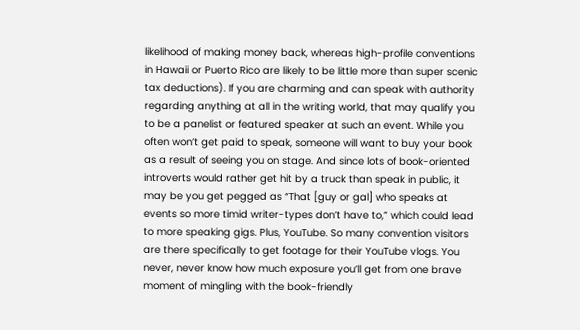likelihood of making money back, whereas high-profile conventions in Hawaii or Puerto Rico are likely to be little more than super scenic tax deductions). If you are charming and can speak with authority regarding anything at all in the writing world, that may qualify you to be a panelist or featured speaker at such an event. While you often won’t get paid to speak, someone will want to buy your book as a result of seeing you on stage. And since lots of book-oriented introverts would rather get hit by a truck than speak in public, it may be you get pegged as “That [guy or gal] who speaks at events so more timid writer-types don’t have to,” which could lead to more speaking gigs. Plus, YouTube. So many convention visitors are there specifically to get footage for their YouTube vlogs. You never, never know how much exposure you’ll get from one brave moment of mingling with the book-friendly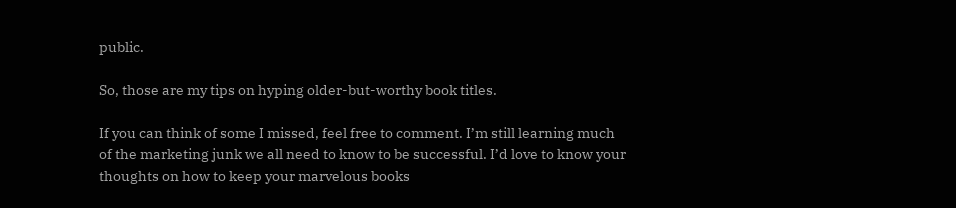public.

So, those are my tips on hyping older-but-worthy book titles.

If you can think of some I missed, feel free to comment. I’m still learning much of the marketing junk we all need to know to be successful. I’d love to know your thoughts on how to keep your marvelous books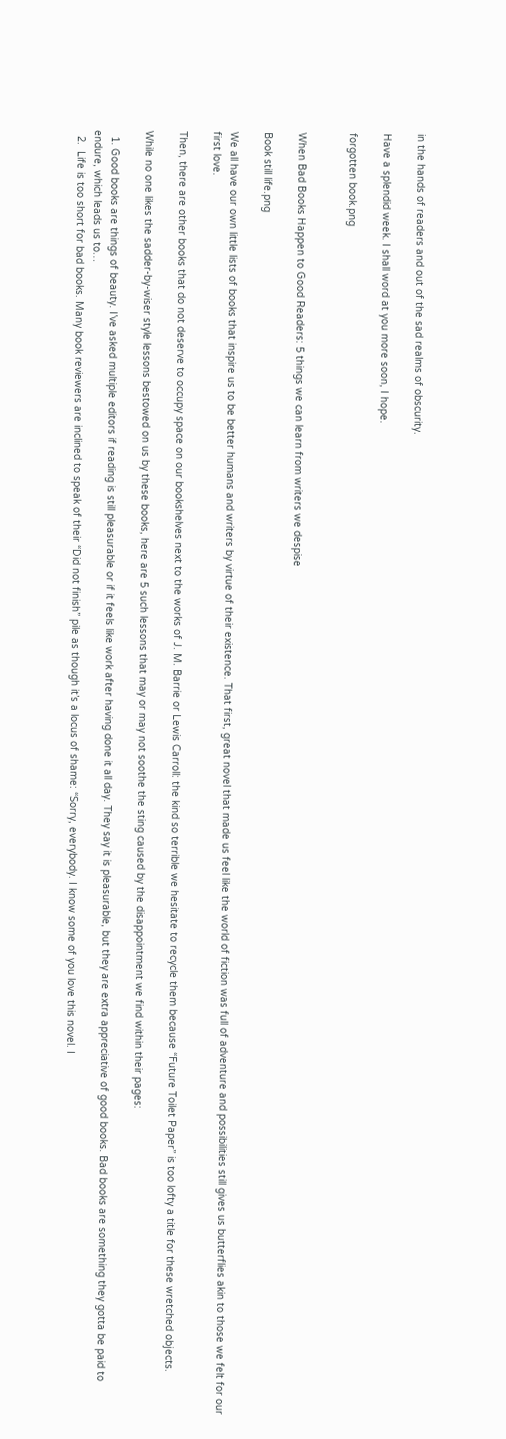in the hands of readers and out of the sad realms of obscurity.

Have a splendid week. I shall word at you more soon, I hope.

forgotten book.png


When Bad Books Happen to Good Readers: 5 things we can learn from writers we despise

Book still life.png

We all have our own little lists of books that inspire us to be better humans and writers by virtue of their existence. That first, great novel that made us feel like the world of fiction was full of adventure and possibilities still gives us butterflies akin to those we felt for our first love.

Then, there are other books that do not deserve to occupy space on our bookshelves next to the works of J. M. Barrie or Lewis Carroll: the kind so terrible we hesitate to recycle them because “Future Toilet Paper” is too lofty a title for these wretched objects.

While no one likes the sadder-by-wiser style lessons bestowed on us by these books, here are 5 such lessons that may or may not soothe the sting caused by the disappointment we find within their pages:

  1. Good books are things of beauty. I’ve asked multiple editors if reading is still pleasurable or if it feels like work after having done it all day. They say it is pleasurable, but they are extra appreciative of good books. Bad books are something they gotta be paid to endure, which leads us to…
  2.  Life is too short for bad books. Many book reviewers are inclined to speak of their “Did not finish” pile as though it’s a locus of shame: “Sorry, everybody. I know some of you love this novel. I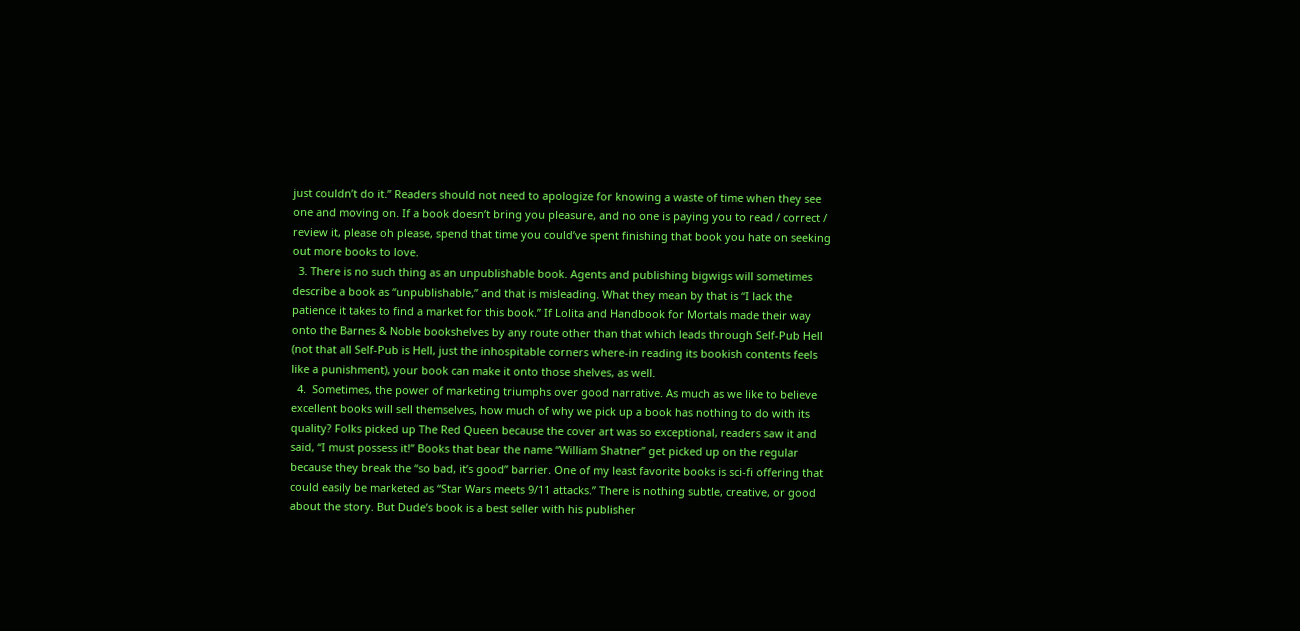just couldn’t do it.” Readers should not need to apologize for knowing a waste of time when they see one and moving on. If a book doesn’t bring you pleasure, and no one is paying you to read / correct / review it, please oh please, spend that time you could’ve spent finishing that book you hate on seeking out more books to love.
  3. There is no such thing as an unpublishable book. Agents and publishing bigwigs will sometimes describe a book as “unpublishable,” and that is misleading. What they mean by that is “I lack the patience it takes to find a market for this book.” If Lolita and Handbook for Mortals made their way onto the Barnes & Noble bookshelves by any route other than that which leads through Self-Pub Hell (not that all Self-Pub is Hell, just the inhospitable corners where-in reading its bookish contents feels like a punishment), your book can make it onto those shelves, as well.
  4.  Sometimes, the power of marketing triumphs over good narrative. As much as we like to believe excellent books will sell themselves, how much of why we pick up a book has nothing to do with its quality? Folks picked up The Red Queen because the cover art was so exceptional, readers saw it and said, “I must possess it!” Books that bear the name “William Shatner” get picked up on the regular because they break the “so bad, it’s good” barrier. One of my least favorite books is sci-fi offering that could easily be marketed as “Star Wars meets 9/11 attacks.” There is nothing subtle, creative, or good about the story. But Dude’s book is a best seller with his publisher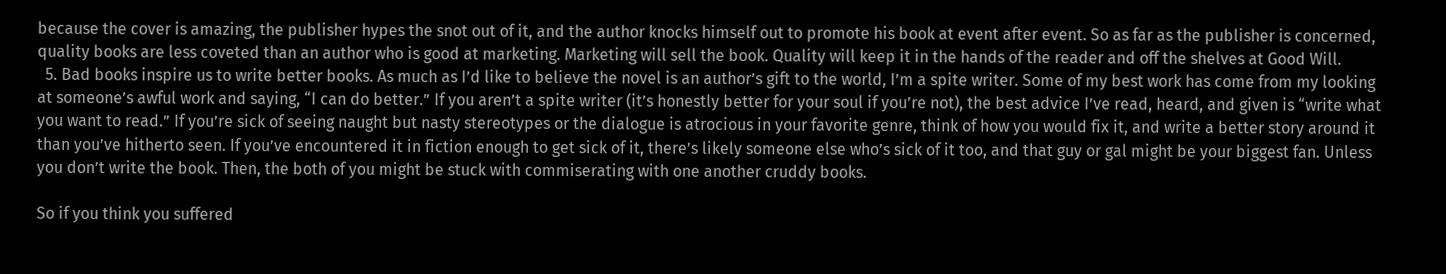because the cover is amazing, the publisher hypes the snot out of it, and the author knocks himself out to promote his book at event after event. So as far as the publisher is concerned, quality books are less coveted than an author who is good at marketing. Marketing will sell the book. Quality will keep it in the hands of the reader and off the shelves at Good Will.
  5. Bad books inspire us to write better books. As much as I’d like to believe the novel is an author’s gift to the world, I’m a spite writer. Some of my best work has come from my looking at someone’s awful work and saying, “I can do better.” If you aren’t a spite writer (it’s honestly better for your soul if you’re not), the best advice I’ve read, heard, and given is “write what you want to read.” If you’re sick of seeing naught but nasty stereotypes or the dialogue is atrocious in your favorite genre, think of how you would fix it, and write a better story around it than you’ve hitherto seen. If you’ve encountered it in fiction enough to get sick of it, there’s likely someone else who’s sick of it too, and that guy or gal might be your biggest fan. Unless you don’t write the book. Then, the both of you might be stuck with commiserating with one another cruddy books.

So if you think you suffered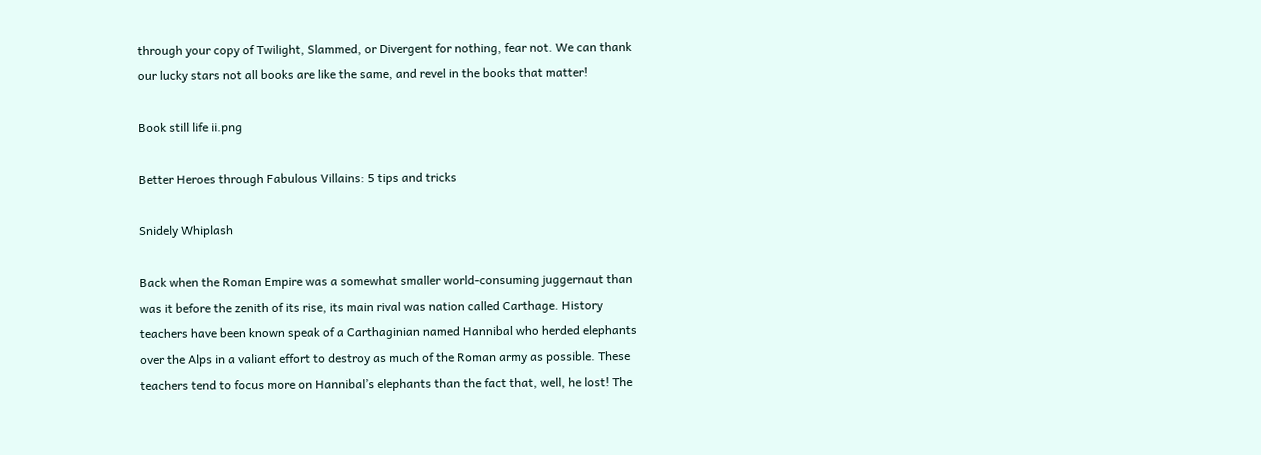through your copy of Twilight, Slammed, or Divergent for nothing, fear not. We can thank our lucky stars not all books are like the same, and revel in the books that matter!

Book still life ii.png

Better Heroes through Fabulous Villains: 5 tips and tricks

Snidely Whiplash

Back when the Roman Empire was a somewhat smaller world-consuming juggernaut than was it before the zenith of its rise, its main rival was nation called Carthage. History teachers have been known speak of a Carthaginian named Hannibal who herded elephants over the Alps in a valiant effort to destroy as much of the Roman army as possible. These teachers tend to focus more on Hannibal’s elephants than the fact that, well, he lost! The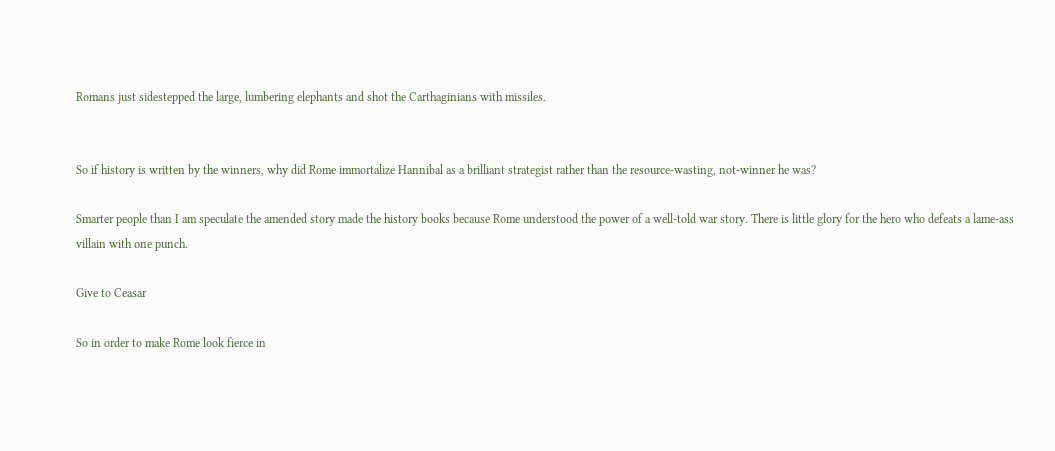Romans just sidestepped the large, lumbering elephants and shot the Carthaginians with missiles.


So if history is written by the winners, why did Rome immortalize Hannibal as a brilliant strategist rather than the resource-wasting, not-winner he was?

Smarter people than I am speculate the amended story made the history books because Rome understood the power of a well-told war story. There is little glory for the hero who defeats a lame-ass villain with one punch.

Give to Ceasar

So in order to make Rome look fierce in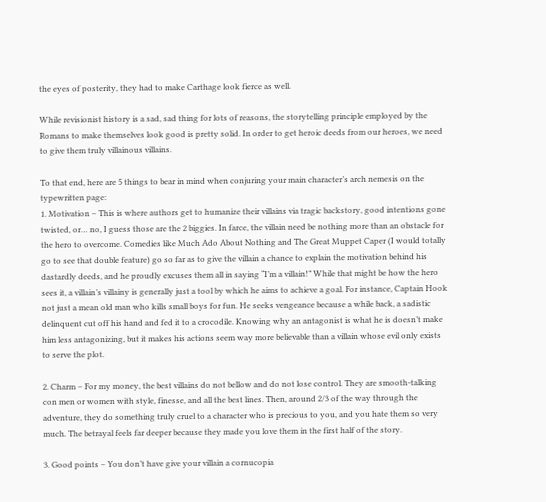the eyes of posterity, they had to make Carthage look fierce as well.

While revisionist history is a sad, sad thing for lots of reasons, the storytelling principle employed by the Romans to make themselves look good is pretty solid. In order to get heroic deeds from our heroes, we need to give them truly villainous villains.

To that end, here are 5 things to bear in mind when conjuring your main character’s arch nemesis on the typewritten page:
1. Motivation – This is where authors get to humanize their villains via tragic backstory, good intentions gone twisted, or… no, I guess those are the 2 biggies. In farce, the villain need be nothing more than an obstacle for the hero to overcome. Comedies like Much Ado About Nothing and The Great Muppet Caper (I would totally go to see that double feature) go so far as to give the villain a chance to explain the motivation behind his dastardly deeds, and he proudly excuses them all in saying “I’m a villain!” While that might be how the hero sees it, a villain’s villainy is generally just a tool by which he aims to achieve a goal. For instance, Captain Hook not just a mean old man who kills small boys for fun. He seeks vengeance because a while back, a sadistic delinquent cut off his hand and fed it to a crocodile. Knowing why an antagonist is what he is doesn’t make him less antagonizing, but it makes his actions seem way more believable than a villain whose evil only exists to serve the plot.

2. Charm – For my money, the best villains do not bellow and do not lose control. They are smooth-talking con men or women with style, finesse, and all the best lines. Then, around 2/3 of the way through the adventure, they do something truly cruel to a character who is precious to you, and you hate them so very much. The betrayal feels far deeper because they made you love them in the first half of the story.

3. Good points – You don’t have give your villain a cornucopia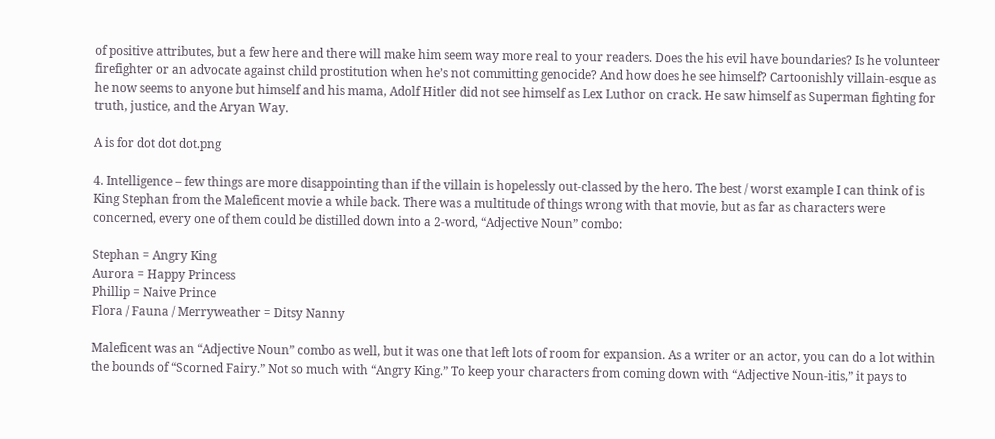of positive attributes, but a few here and there will make him seem way more real to your readers. Does the his evil have boundaries? Is he volunteer firefighter or an advocate against child prostitution when he’s not committing genocide? And how does he see himself? Cartoonishly villain-esque as he now seems to anyone but himself and his mama, Adolf Hitler did not see himself as Lex Luthor on crack. He saw himself as Superman fighting for truth, justice, and the Aryan Way.

A is for dot dot dot.png

4. Intelligence – few things are more disappointing than if the villain is hopelessly out-classed by the hero. The best / worst example I can think of is King Stephan from the Maleficent movie a while back. There was a multitude of things wrong with that movie, but as far as characters were concerned, every one of them could be distilled down into a 2-word, “Adjective Noun” combo:

Stephan = Angry King
Aurora = Happy Princess
Phillip = Naive Prince
Flora / Fauna / Merryweather = Ditsy Nanny

Maleficent was an “Adjective Noun” combo as well, but it was one that left lots of room for expansion. As a writer or an actor, you can do a lot within the bounds of “Scorned Fairy.” Not so much with “Angry King.” To keep your characters from coming down with “Adjective Noun-itis,” it pays to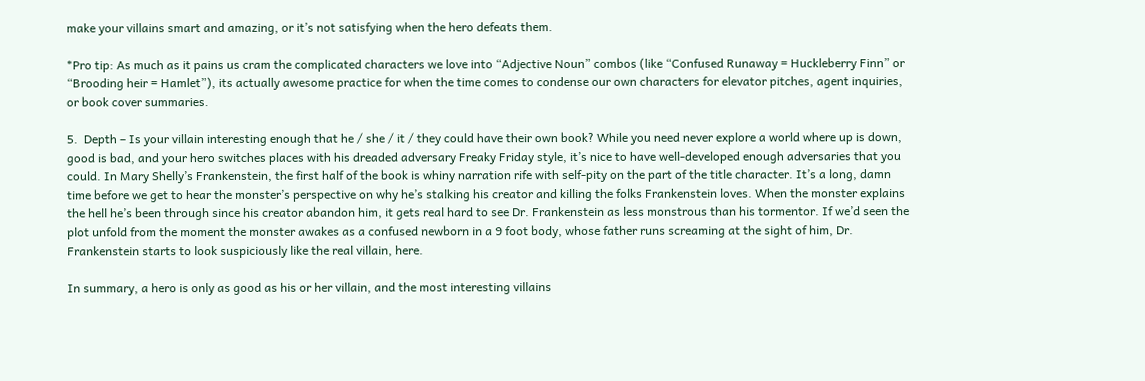make your villains smart and amazing, or it’s not satisfying when the hero defeats them.

*Pro tip: As much as it pains us cram the complicated characters we love into “Adjective Noun” combos (like “Confused Runaway = Huckleberry Finn” or “Brooding heir = Hamlet”), its actually awesome practice for when the time comes to condense our own characters for elevator pitches, agent inquiries, or book cover summaries.

5.  Depth – Is your villain interesting enough that he / she / it / they could have their own book? While you need never explore a world where up is down, good is bad, and your hero switches places with his dreaded adversary Freaky Friday style, it’s nice to have well-developed enough adversaries that you could. In Mary Shelly’s Frankenstein, the first half of the book is whiny narration rife with self-pity on the part of the title character. It’s a long, damn time before we get to hear the monster’s perspective on why he’s stalking his creator and killing the folks Frankenstein loves. When the monster explains the hell he’s been through since his creator abandon him, it gets real hard to see Dr. Frankenstein as less monstrous than his tormentor. If we’d seen the plot unfold from the moment the monster awakes as a confused newborn in a 9 foot body, whose father runs screaming at the sight of him, Dr. Frankenstein starts to look suspiciously like the real villain, here.

In summary, a hero is only as good as his or her villain, and the most interesting villains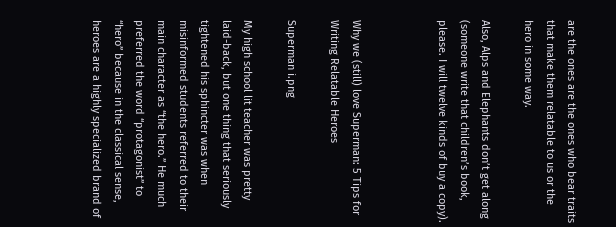are the ones are the ones who bear traits that make them relatable to us or the hero in some way.

Also, Alps and Elephants don’t get along (someone write that children’s book, please. I will twelve kinds of buy a copy).



Why we (still) love Superman: 5 Tips for Writing Relatable Heroes

Superman i.png

My high school lit teacher was pretty laid-back, but one thing that seriously tightened his sphincter was when misinformed students referred to their main character as “the hero.” He much preferred the word “protagonist” to “hero” because in the classical sense, heroes are a highly specialized brand of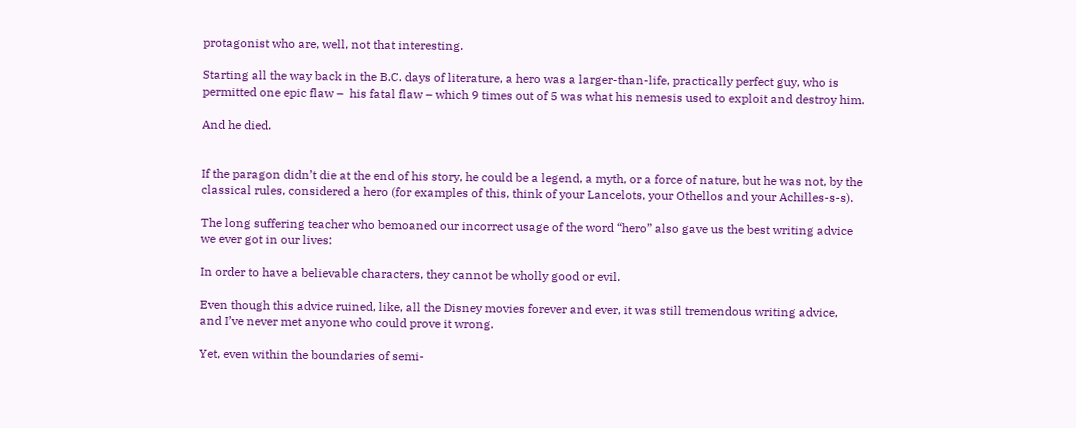protagonist who are, well, not that interesting.

Starting all the way back in the B.C. days of literature, a hero was a larger-than-life, practically perfect guy, who is permitted one epic flaw –  his fatal flaw – which 9 times out of 5 was what his nemesis used to exploit and destroy him.

And he died.


If the paragon didn’t die at the end of his story, he could be a legend, a myth, or a force of nature, but he was not, by the classical rules, considered a hero (for examples of this, think of your Lancelots, your Othellos and your Achilles-s-s).

The long suffering teacher who bemoaned our incorrect usage of the word “hero” also gave us the best writing advice we ever got in our lives:

In order to have a believable characters, they cannot be wholly good or evil.

Even though this advice ruined, like, all the Disney movies forever and ever, it was still tremendous writing advice, and I’ve never met anyone who could prove it wrong.

Yet, even within the boundaries of semi-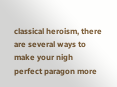classical heroism, there are several ways to make your nigh perfect paragon more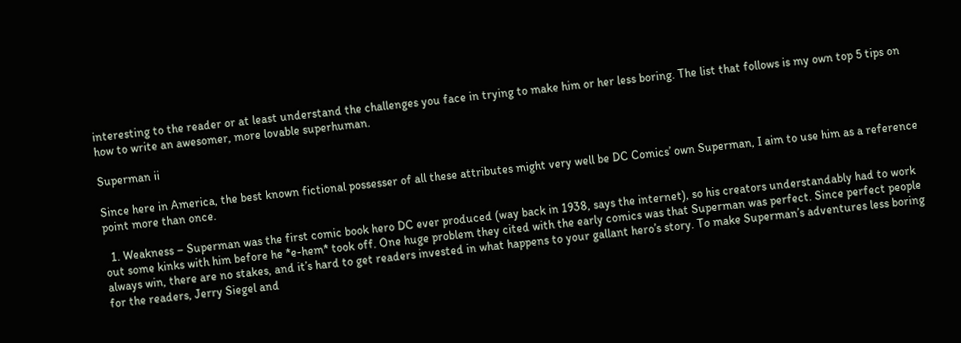interesting to the reader or at least understand the challenges you face in trying to make him or her less boring. The list that follows is my own top 5 tips on how to write an awesomer, more lovable superhuman.

Superman ii

Since here in America, the best known fictional possesser of all these attributes might very well be DC Comics’ own Superman, I aim to use him as a reference point more than once.

  1. Weakness – Superman was the first comic book hero DC ever produced (way back in 1938, says the internet), so his creators understandably had to work out some kinks with him before he *e-hem* took off. One huge problem they cited with the early comics was that Superman was perfect. Since perfect people always win, there are no stakes, and it’s hard to get readers invested in what happens to your gallant hero’s story. To make Superman’s adventures less boring for the readers, Jerry Siegel and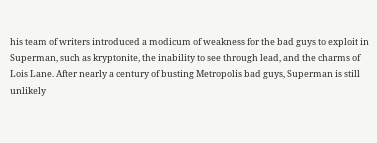his team of writers introduced a modicum of weakness for the bad guys to exploit in Superman, such as kryptonite, the inability to see through lead, and the charms of Lois Lane. After nearly a century of busting Metropolis bad guys, Superman is still unlikely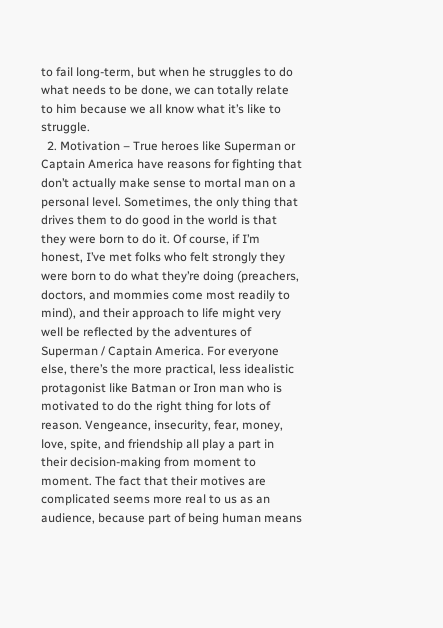to fail long-term, but when he struggles to do what needs to be done, we can totally relate to him because we all know what it’s like to struggle.
  2. Motivation – True heroes like Superman or Captain America have reasons for fighting that don’t actually make sense to mortal man on a personal level. Sometimes, the only thing that drives them to do good in the world is that they were born to do it. Of course, if I’m honest, I’ve met folks who felt strongly they were born to do what they’re doing (preachers, doctors, and mommies come most readily to mind), and their approach to life might very well be reflected by the adventures of Superman / Captain America. For everyone else, there’s the more practical, less idealistic protagonist like Batman or Iron man who is motivated to do the right thing for lots of reason. Vengeance, insecurity, fear, money, love, spite, and friendship all play a part in their decision-making from moment to moment. The fact that their motives are complicated seems more real to us as an audience, because part of being human means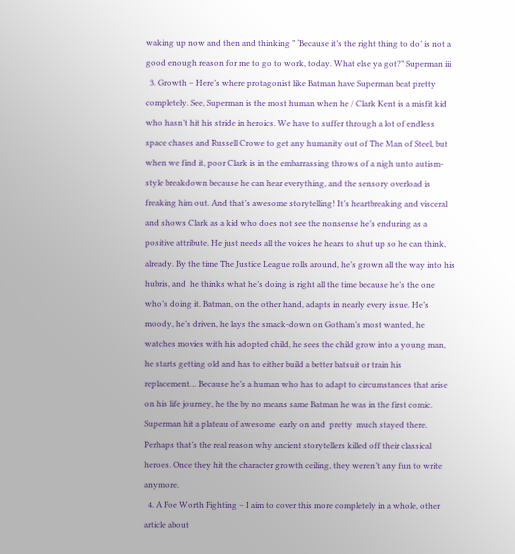waking up now and then and thinking ” ‘Because it’s the right thing to do’ is not a good enough reason for me to go to work, today. What else ya got?” Superman iii
  3. Growth – Here’s where protagonist like Batman have Superman beat pretty completely. See, Superman is the most human when he / Clark Kent is a misfit kid who hasn’t hit his stride in heroics. We have to suffer through a lot of endless space chases and Russell Crowe to get any humanity out of The Man of Steel, but when we find it, poor Clark is in the embarrassing throws of a nigh unto autism-style breakdown because he can hear everything, and the sensory overload is freaking him out. And that’s awesome storytelling! It’s heartbreaking and visceral and shows Clark as a kid who does not see the nonsense he’s enduring as a positive attribute. He just needs all the voices he hears to shut up so he can think, already. By the time The Justice League rolls around, he’s grown all the way into his hubris, and  he thinks what he’s doing is right all the time because he’s the one who’s doing it. Batman, on the other hand, adapts in nearly every issue. He’s moody, he’s driven, he lays the smack-down on Gotham’s most wanted, he watches movies with his adopted child, he sees the child grow into a young man,  he starts getting old and has to either build a better batsuit or train his replacement… Because he’s a human who has to adapt to circumstances that arise on his life journey, he the by no means same Batman he was in the first comic. Superman hit a plateau of awesome  early on and  pretty  much stayed there. Perhaps that’s the real reason why ancient storytellers killed off their classical heroes. Once they hit the character growth ceiling, they weren’t any fun to write anymore.
  4. A Foe Worth Fighting – I aim to cover this more completely in a whole, other article about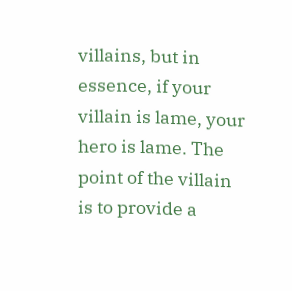villains, but in essence, if your villain is lame, your hero is lame. The point of the villain is to provide a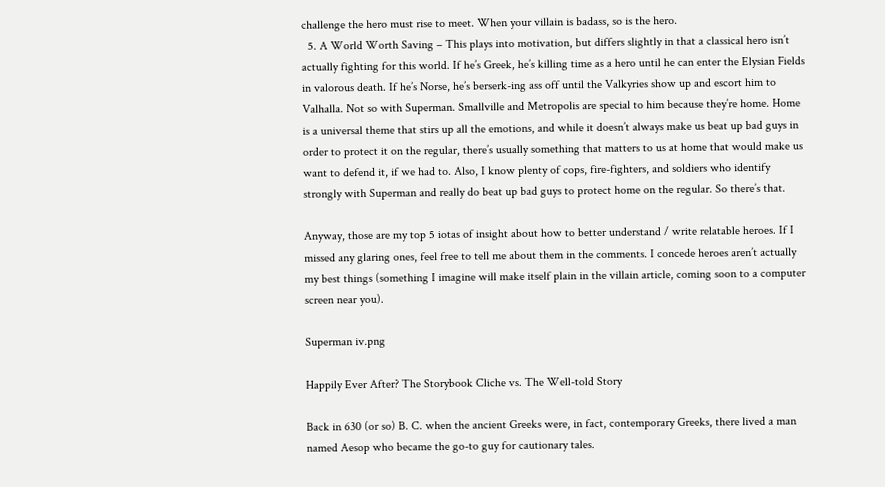challenge the hero must rise to meet. When your villain is badass, so is the hero.
  5. A World Worth Saving – This plays into motivation, but differs slightly in that a classical hero isn’t actually fighting for this world. If he’s Greek, he’s killing time as a hero until he can enter the Elysian Fields in valorous death. If he’s Norse, he’s berserk-ing ass off until the Valkyries show up and escort him to Valhalla. Not so with Superman. Smallville and Metropolis are special to him because they’re home. Home is a universal theme that stirs up all the emotions, and while it doesn’t always make us beat up bad guys in order to protect it on the regular, there’s usually something that matters to us at home that would make us want to defend it, if we had to. Also, I know plenty of cops, fire-fighters, and soldiers who identify strongly with Superman and really do beat up bad guys to protect home on the regular. So there’s that.

Anyway, those are my top 5 iotas of insight about how to better understand / write relatable heroes. If I missed any glaring ones, feel free to tell me about them in the comments. I concede heroes aren’t actually my best things (something I imagine will make itself plain in the villain article, coming soon to a computer screen near you).

Superman iv.png

Happily Ever After? The Storybook Cliche vs. The Well-told Story

Back in 630 (or so) B. C. when the ancient Greeks were, in fact, contemporary Greeks, there lived a man named Aesop who became the go-to guy for cautionary tales.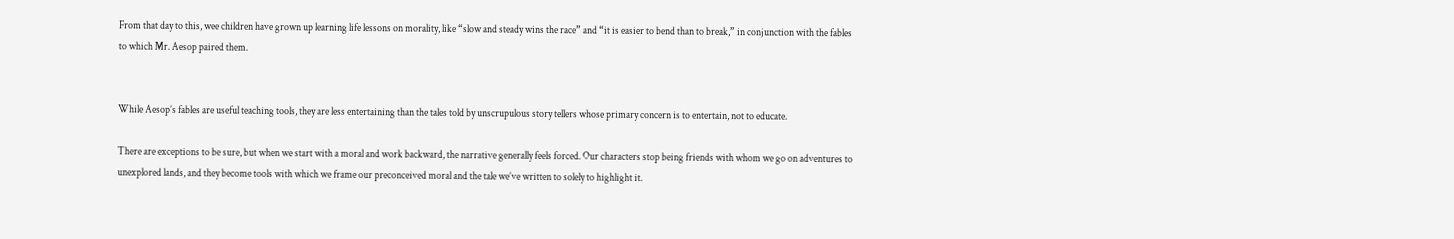From that day to this, wee children have grown up learning life lessons on morality, like “slow and steady wins the race” and “it is easier to bend than to break,” in conjunction with the fables to which Mr. Aesop paired them.


While Aesop’s fables are useful teaching tools, they are less entertaining than the tales told by unscrupulous story tellers whose primary concern is to entertain, not to educate.

There are exceptions to be sure, but when we start with a moral and work backward, the narrative generally feels forced. Our characters stop being friends with whom we go on adventures to unexplored lands, and they become tools with which we frame our preconceived moral and the tale we’ve written to solely to highlight it.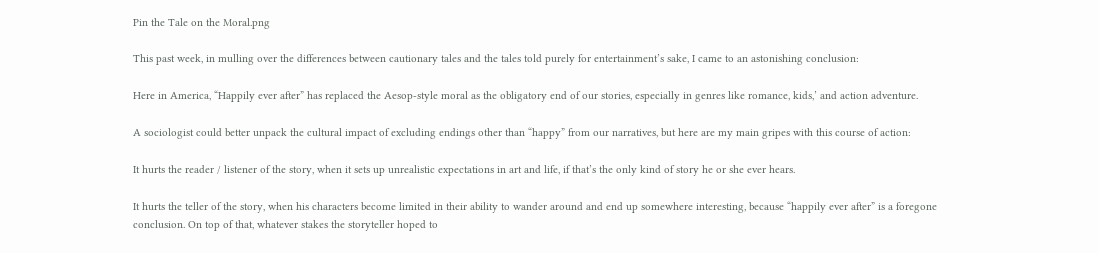Pin the Tale on the Moral.png

This past week, in mulling over the differences between cautionary tales and the tales told purely for entertainment’s sake, I came to an astonishing conclusion:

Here in America, “Happily ever after” has replaced the Aesop-style moral as the obligatory end of our stories, especially in genres like romance, kids,’ and action adventure.

A sociologist could better unpack the cultural impact of excluding endings other than “happy” from our narratives, but here are my main gripes with this course of action:

It hurts the reader / listener of the story, when it sets up unrealistic expectations in art and life, if that’s the only kind of story he or she ever hears.

It hurts the teller of the story, when his characters become limited in their ability to wander around and end up somewhere interesting, because “happily ever after” is a foregone conclusion. On top of that, whatever stakes the storyteller hoped to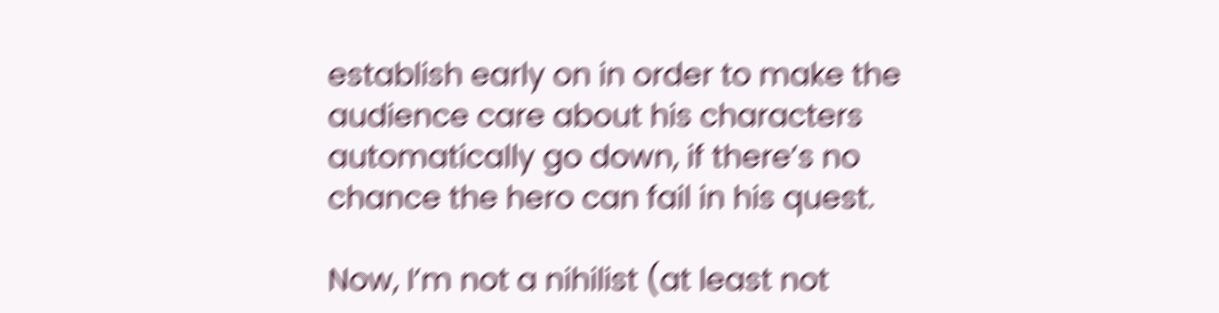establish early on in order to make the audience care about his characters automatically go down, if there’s no chance the hero can fail in his quest.

Now, I’m not a nihilist (at least not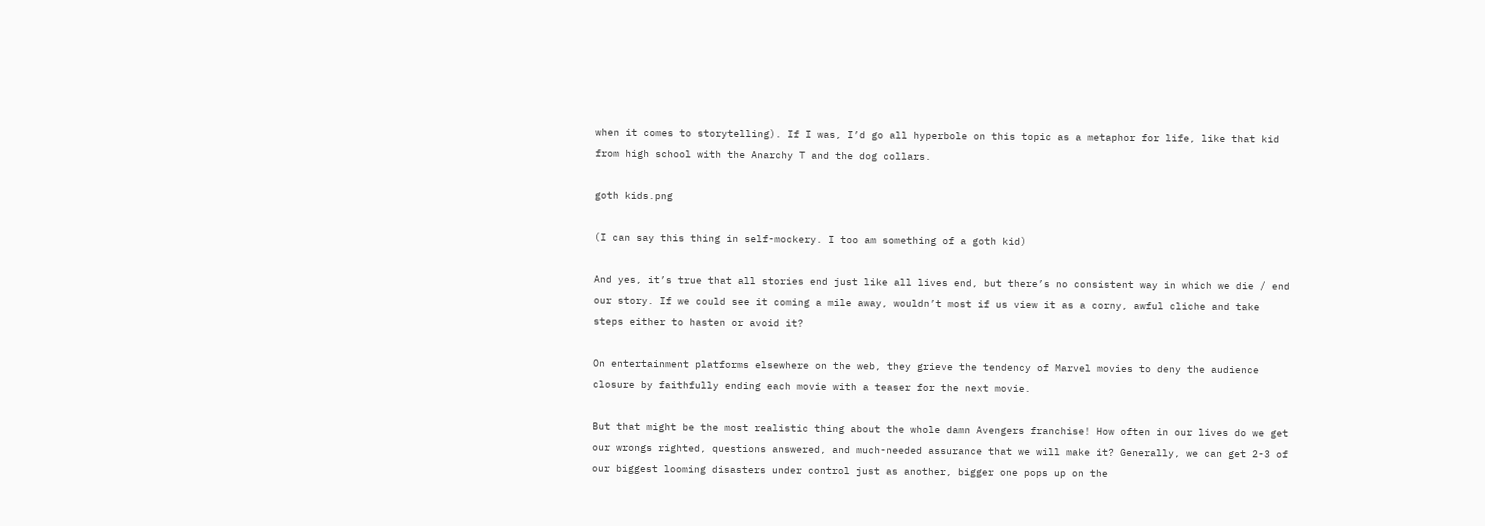when it comes to storytelling). If I was, I’d go all hyperbole on this topic as a metaphor for life, like that kid from high school with the Anarchy T and the dog collars.

goth kids.png

(I can say this thing in self-mockery. I too am something of a goth kid)

And yes, it’s true that all stories end just like all lives end, but there’s no consistent way in which we die / end our story. If we could see it coming a mile away, wouldn’t most if us view it as a corny, awful cliche and take steps either to hasten or avoid it?

On entertainment platforms elsewhere on the web, they grieve the tendency of Marvel movies to deny the audience closure by faithfully ending each movie with a teaser for the next movie.

But that might be the most realistic thing about the whole damn Avengers franchise! How often in our lives do we get our wrongs righted, questions answered, and much-needed assurance that we will make it? Generally, we can get 2-3 of our biggest looming disasters under control just as another, bigger one pops up on the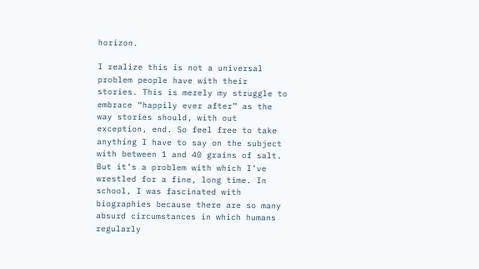horizon.

I realize this is not a universal problem people have with their stories. This is merely my struggle to embrace “happily ever after” as the way stories should, with out exception, end. So feel free to take anything I have to say on the subject with between 1 and 40 grains of salt. But it’s a problem with which I’ve wrestled for a fine, long time. In school, I was fascinated with biographies because there are so many absurd circumstances in which humans regularly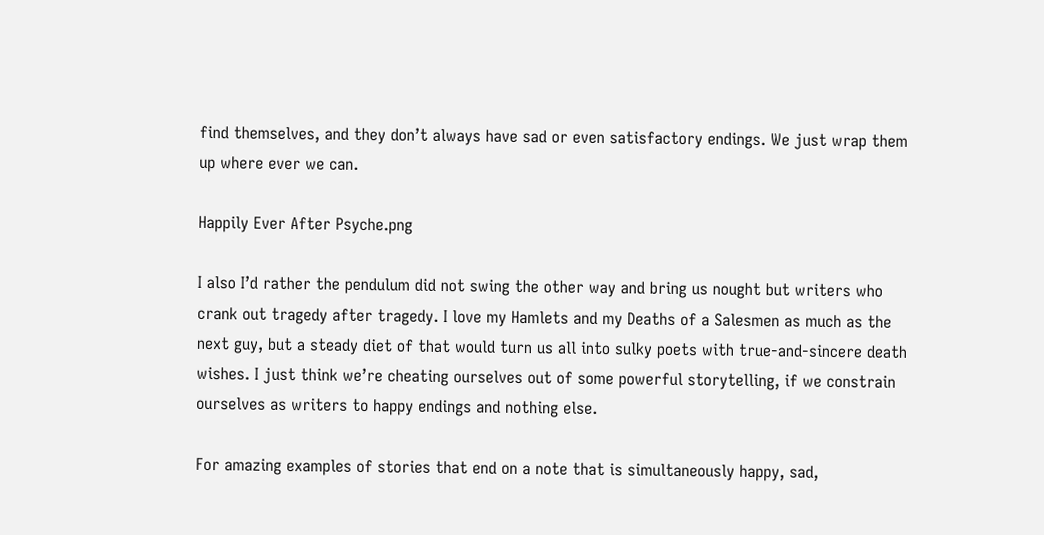find themselves, and they don’t always have sad or even satisfactory endings. We just wrap them up where ever we can.

Happily Ever After Psyche.png

I also I’d rather the pendulum did not swing the other way and bring us nought but writers who crank out tragedy after tragedy. I love my Hamlets and my Deaths of a Salesmen as much as the next guy, but a steady diet of that would turn us all into sulky poets with true-and-sincere death wishes. I just think we’re cheating ourselves out of some powerful storytelling, if we constrain ourselves as writers to happy endings and nothing else.

For amazing examples of stories that end on a note that is simultaneously happy, sad,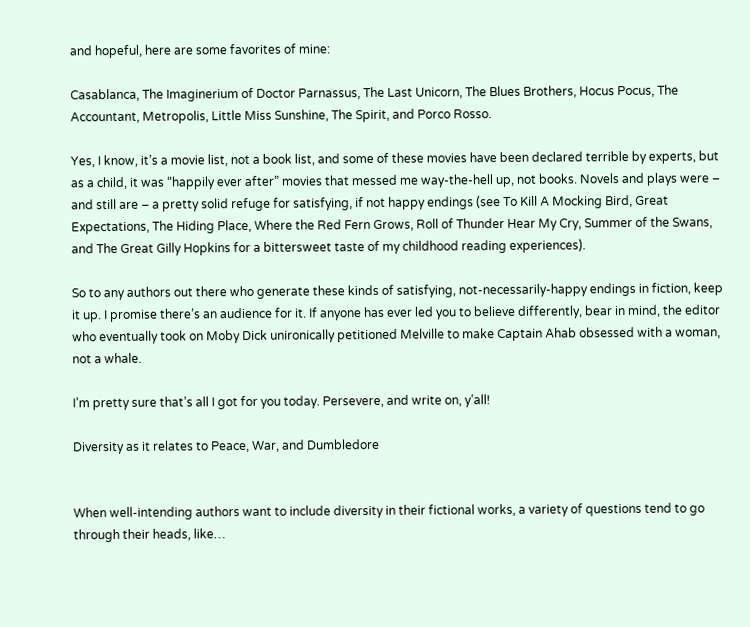and hopeful, here are some favorites of mine:

Casablanca, The Imaginerium of Doctor Parnassus, The Last Unicorn, The Blues Brothers, Hocus Pocus, The Accountant, Metropolis, Little Miss Sunshine, The Spirit, and Porco Rosso.

Yes, I know, it’s a movie list, not a book list, and some of these movies have been declared terrible by experts, but as a child, it was “happily ever after” movies that messed me way-the-hell up, not books. Novels and plays were – and still are – a pretty solid refuge for satisfying, if not happy endings (see To Kill A Mocking Bird, Great Expectations, The Hiding Place, Where the Red Fern Grows, Roll of Thunder Hear My Cry, Summer of the Swans, and The Great Gilly Hopkins for a bittersweet taste of my childhood reading experiences).

So to any authors out there who generate these kinds of satisfying, not-necessarily-happy endings in fiction, keep it up. I promise there’s an audience for it. If anyone has ever led you to believe differently, bear in mind, the editor who eventually took on Moby Dick unironically petitioned Melville to make Captain Ahab obsessed with a woman, not a whale.

I’m pretty sure that’s all I got for you today. Persevere, and write on, y’all!

Diversity as it relates to Peace, War, and Dumbledore


When well-intending authors want to include diversity in their fictional works, a variety of questions tend to go through their heads, like…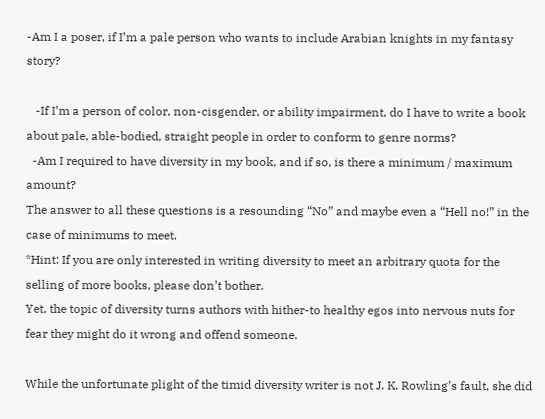-Am I a poser, if I’m a pale person who wants to include Arabian knights in my fantasy story?

   -If I’m a person of color, non-cisgender, or ability impairment, do I have to write a book about pale, able-bodied, straight people in order to conform to genre norms?
  -Am I required to have diversity in my book, and if so, is there a minimum / maximum amount?
The answer to all these questions is a resounding “No” and maybe even a “Hell no!” in the case of minimums to meet.
*Hint: If you are only interested in writing diversity to meet an arbitrary quota for the selling of more books, please don’t bother.
Yet, the topic of diversity turns authors with hither-to healthy egos into nervous nuts for fear they might do it wrong and offend someone.

While the unfortunate plight of the timid diversity writer is not J. K. Rowling’s fault, she did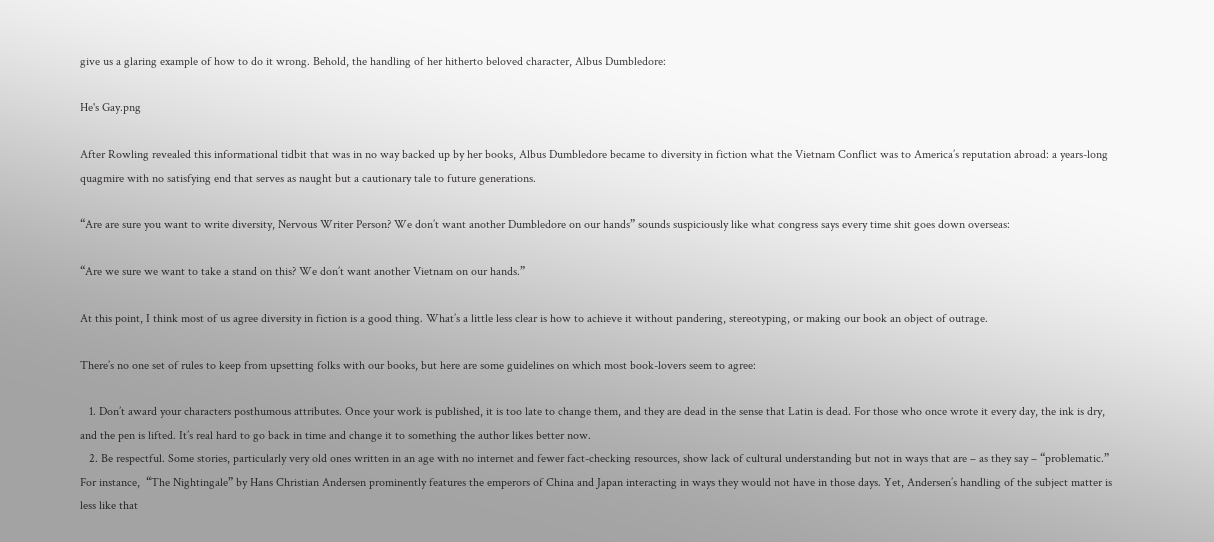give us a glaring example of how to do it wrong. Behold, the handling of her hitherto beloved character, Albus Dumbledore:

He's Gay.png

After Rowling revealed this informational tidbit that was in no way backed up by her books, Albus Dumbledore became to diversity in fiction what the Vietnam Conflict was to America’s reputation abroad: a years-long quagmire with no satisfying end that serves as naught but a cautionary tale to future generations.

“Are are sure you want to write diversity, Nervous Writer Person? We don’t want another Dumbledore on our hands” sounds suspiciously like what congress says every time shit goes down overseas:

“Are we sure we want to take a stand on this? We don’t want another Vietnam on our hands.”

At this point, I think most of us agree diversity in fiction is a good thing. What’s a little less clear is how to achieve it without pandering, stereotyping, or making our book an object of outrage.

There’s no one set of rules to keep from upsetting folks with our books, but here are some guidelines on which most book-lovers seem to agree:

   1. Don’t award your characters posthumous attributes. Once your work is published, it is too late to change them, and they are dead in the sense that Latin is dead. For those who once wrote it every day, the ink is dry, and the pen is lifted. It’s real hard to go back in time and change it to something the author likes better now.
   2. Be respectful. Some stories, particularly very old ones written in an age with no internet and fewer fact-checking resources, show lack of cultural understanding but not in ways that are – as they say – “problematic.” For instance,  “The Nightingale” by Hans Christian Andersen prominently features the emperors of China and Japan interacting in ways they would not have in those days. Yet, Andersen’s handling of the subject matter is less like that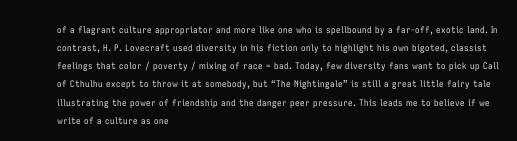of a flagrant culture appropriator and more like one who is spellbound by a far-off, exotic land. In contrast, H. P. Lovecraft used diversity in his fiction only to highlight his own bigoted, classist feelings that color / poverty / mixing of race = bad. Today, few diversity fans want to pick up Call of Cthulhu except to throw it at somebody, but “The Nightingale” is still a great little fairy tale illustrating the power of friendship and the danger peer pressure. This leads me to believe if we write of a culture as one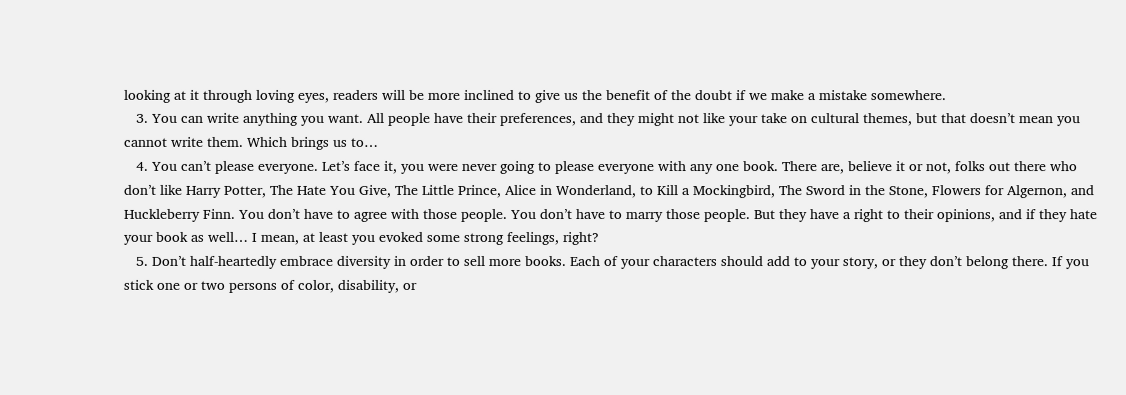looking at it through loving eyes, readers will be more inclined to give us the benefit of the doubt if we make a mistake somewhere.
   3. You can write anything you want. All people have their preferences, and they might not like your take on cultural themes, but that doesn’t mean you cannot write them. Which brings us to…
   4. You can’t please everyone. Let’s face it, you were never going to please everyone with any one book. There are, believe it or not, folks out there who don’t like Harry Potter, The Hate You Give, The Little Prince, Alice in Wonderland, to Kill a Mockingbird, The Sword in the Stone, Flowers for Algernon, and Huckleberry Finn. You don’t have to agree with those people. You don’t have to marry those people. But they have a right to their opinions, and if they hate your book as well… I mean, at least you evoked some strong feelings, right?
   5. Don’t half-heartedly embrace diversity in order to sell more books. Each of your characters should add to your story, or they don’t belong there. If you stick one or two persons of color, disability, or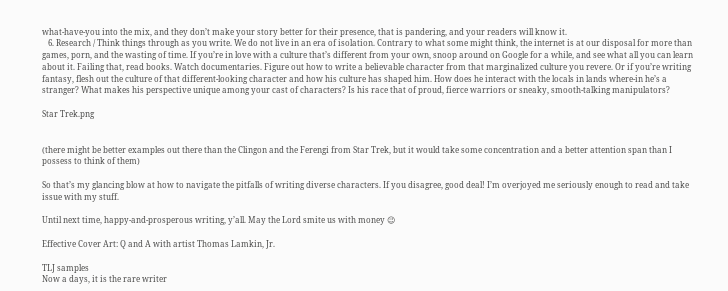what-have-you into the mix, and they don’t make your story better for their presence, that is pandering, and your readers will know it.
   6. Research / Think things through as you write. We do not live in an era of isolation. Contrary to what some might think, the internet is at our disposal for more than games, porn, and the wasting of time. If you’re in love with a culture that’s different from your own, snoop around on Google for a while, and see what all you can learn about it. Failing that, read books. Watch documentaries. Figure out how to write a believable character from that marginalized culture you revere. Or if you’re writing fantasy, flesh out the culture of that different-looking character and how his culture has shaped him. How does he interact with the locals in lands where-in he’s a stranger? What makes his perspective unique among your cast of characters? Is his race that of proud, fierce warriors or sneaky, smooth-talking manipulators?

Star Trek.png


(there might be better examples out there than the Clingon and the Ferengi from Star Trek, but it would take some concentration and a better attention span than I possess to think of them)

So that’s my glancing blow at how to navigate the pitfalls of writing diverse characters. If you disagree, good deal! I’m overjoyed me seriously enough to read and take issue with my stuff.

Until next time, happy-and-prosperous writing, y’all. May the Lord smite us with money 😉

Effective Cover Art: Q and A with artist Thomas Lamkin, Jr.

TLJ samples
Now a days, it is the rare writer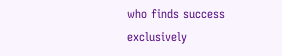who finds success exclusively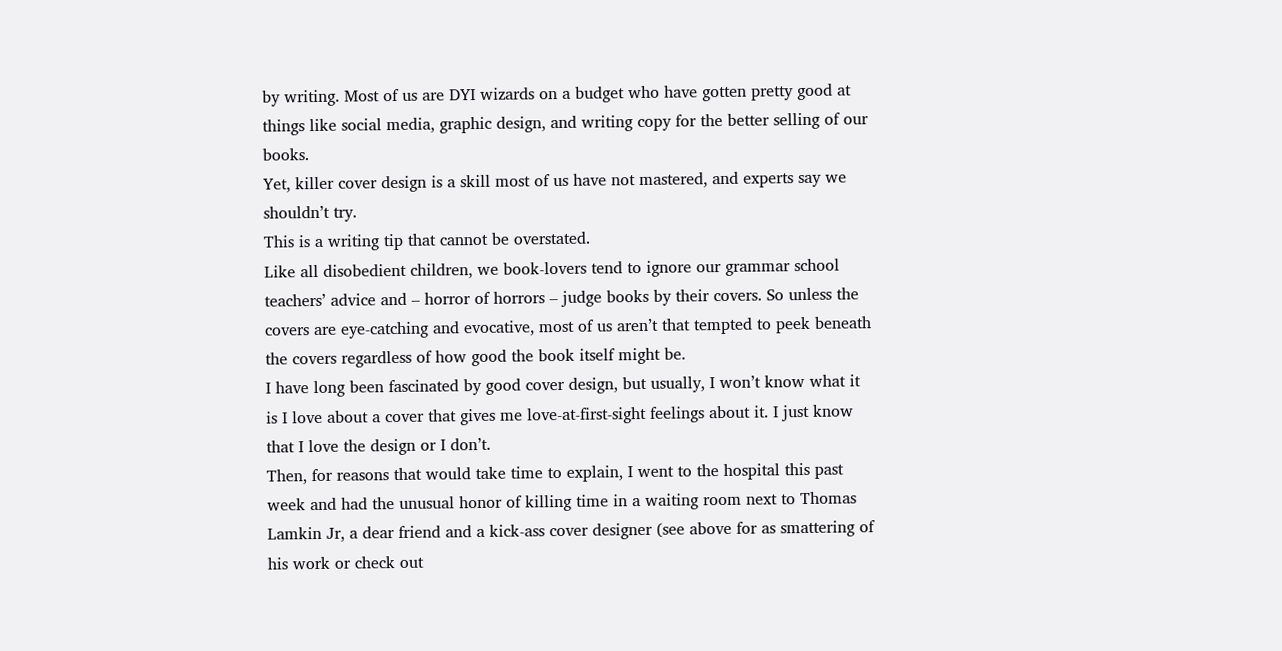by writing. Most of us are DYI wizards on a budget who have gotten pretty good at things like social media, graphic design, and writing copy for the better selling of our books.
Yet, killer cover design is a skill most of us have not mastered, and experts say we shouldn’t try.
This is a writing tip that cannot be overstated.
Like all disobedient children, we book-lovers tend to ignore our grammar school teachers’ advice and – horror of horrors – judge books by their covers. So unless the covers are eye-catching and evocative, most of us aren’t that tempted to peek beneath the covers regardless of how good the book itself might be.
I have long been fascinated by good cover design, but usually, I won’t know what it is I love about a cover that gives me love-at-first-sight feelings about it. I just know that I love the design or I don’t.
Then, for reasons that would take time to explain, I went to the hospital this past week and had the unusual honor of killing time in a waiting room next to Thomas Lamkin Jr, a dear friend and a kick-ass cover designer (see above for as smattering of his work or check out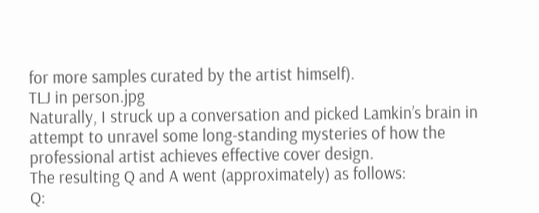for more samples curated by the artist himself).
TLJ in person.jpg
Naturally, I struck up a conversation and picked Lamkin’s brain in attempt to unravel some long-standing mysteries of how the professional artist achieves effective cover design.
The resulting Q and A went (approximately) as follows:
Q: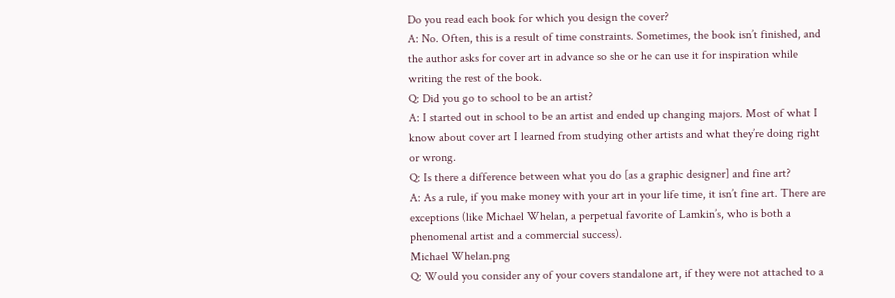Do you read each book for which you design the cover?
A: No. Often, this is a result of time constraints. Sometimes, the book isn’t finished, and the author asks for cover art in advance so she or he can use it for inspiration while writing the rest of the book.
Q: Did you go to school to be an artist?
A: I started out in school to be an artist and ended up changing majors. Most of what I know about cover art I learned from studying other artists and what they’re doing right or wrong.
Q: Is there a difference between what you do [as a graphic designer] and fine art?
A: As a rule, if you make money with your art in your life time, it isn’t fine art. There are exceptions (like Michael Whelan, a perpetual favorite of Lamkin’s, who is both a phenomenal artist and a commercial success).
Michael Whelan.png
Q: Would you consider any of your covers standalone art, if they were not attached to a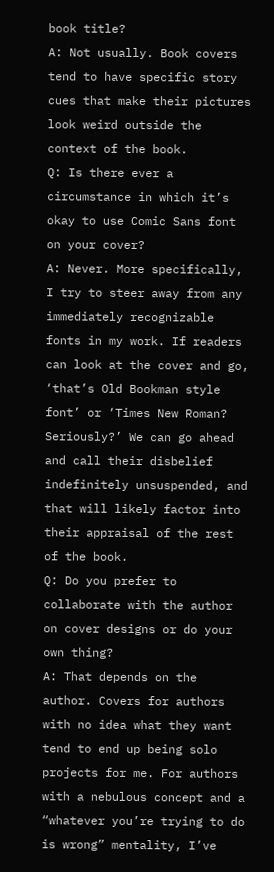book title?
A: Not usually. Book covers tend to have specific story cues that make their pictures look weird outside the context of the book.
Q: Is there ever a circumstance in which it’s okay to use Comic Sans font on your cover?
A: Never. More specifically, I try to steer away from any immediately recognizable fonts in my work. If readers can look at the cover and go, ‘that’s Old Bookman style font’ or ‘Times New Roman? Seriously?’ We can go ahead and call their disbelief indefinitely unsuspended, and that will likely factor into their appraisal of the rest of the book.
Q: Do you prefer to collaborate with the author on cover designs or do your own thing?
A: That depends on the author. Covers for authors with no idea what they want tend to end up being solo projects for me. For authors with a nebulous concept and a “whatever you’re trying to do is wrong” mentality, I’ve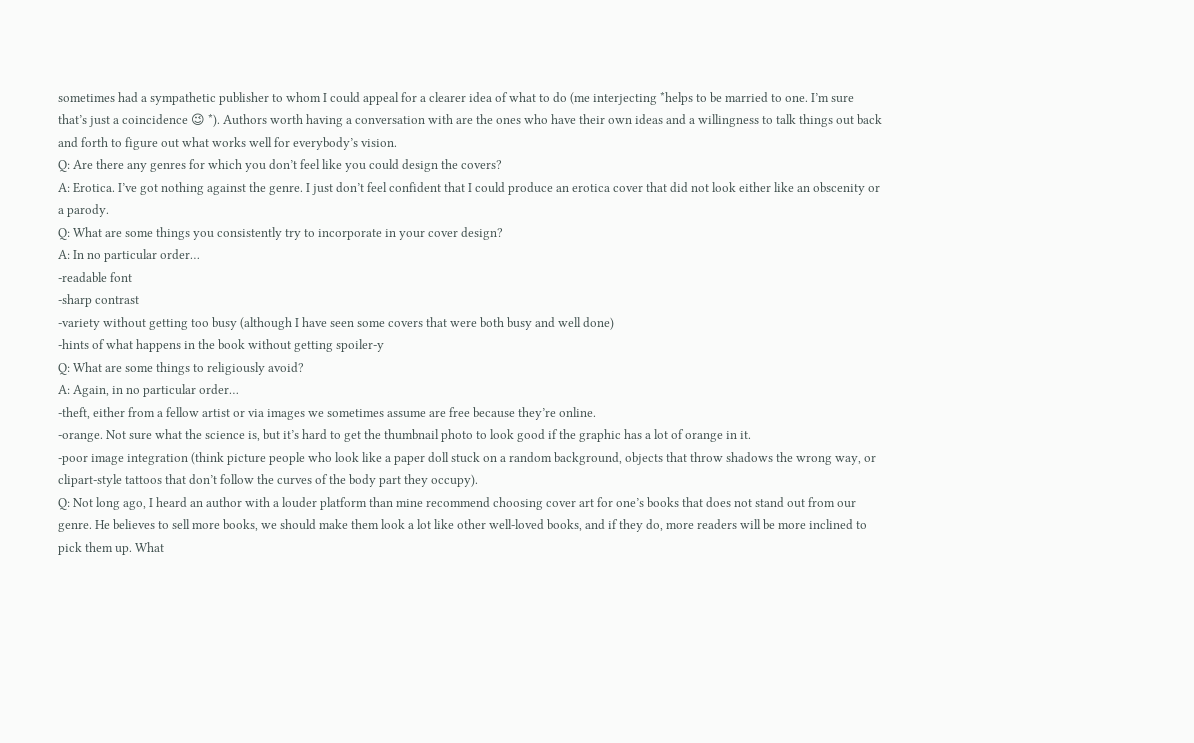sometimes had a sympathetic publisher to whom I could appeal for a clearer idea of what to do (me interjecting *helps to be married to one. I’m sure that’s just a coincidence 😉 *). Authors worth having a conversation with are the ones who have their own ideas and a willingness to talk things out back and forth to figure out what works well for everybody’s vision.
Q: Are there any genres for which you don’t feel like you could design the covers?
A: Erotica. I’ve got nothing against the genre. I just don’t feel confident that I could produce an erotica cover that did not look either like an obscenity or a parody.
Q: What are some things you consistently try to incorporate in your cover design?
A: In no particular order…
-readable font
-sharp contrast
-variety without getting too busy (although I have seen some covers that were both busy and well done)
-hints of what happens in the book without getting spoiler-y
Q: What are some things to religiously avoid?
A: Again, in no particular order…
-theft, either from a fellow artist or via images we sometimes assume are free because they’re online.
-orange. Not sure what the science is, but it’s hard to get the thumbnail photo to look good if the graphic has a lot of orange in it.
-poor image integration (think picture people who look like a paper doll stuck on a random background, objects that throw shadows the wrong way, or clipart-style tattoos that don’t follow the curves of the body part they occupy).
Q: Not long ago, I heard an author with a louder platform than mine recommend choosing cover art for one’s books that does not stand out from our genre. He believes to sell more books, we should make them look a lot like other well-loved books, and if they do, more readers will be more inclined to pick them up. What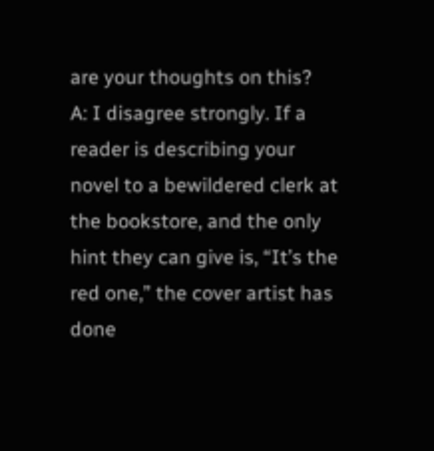are your thoughts on this?
A: I disagree strongly. If a reader is describing your novel to a bewildered clerk at the bookstore, and the only hint they can give is, “It’s the red one,” the cover artist has done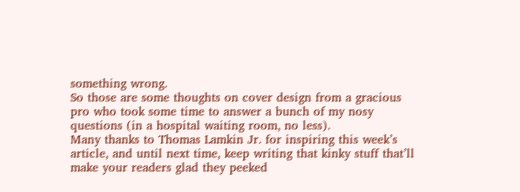something wrong.
So those are some thoughts on cover design from a gracious pro who took some time to answer a bunch of my nosy questions (in a hospital waiting room, no less).
Many thanks to Thomas Lamkin Jr. for inspiring this week’s article, and until next time, keep writing that kinky stuff that’ll make your readers glad they peeked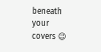beneath your covers 😉